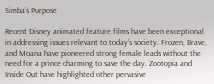Simba’s Purpose

Recent Disney animated feature films have been exceptional in addressing issues relevant to today’s society. Frozen, Brave, and Moana have pioneered strong female leads without the need for a prince charming to save the day. Zootopia and Inside Out have highlighted other pervasive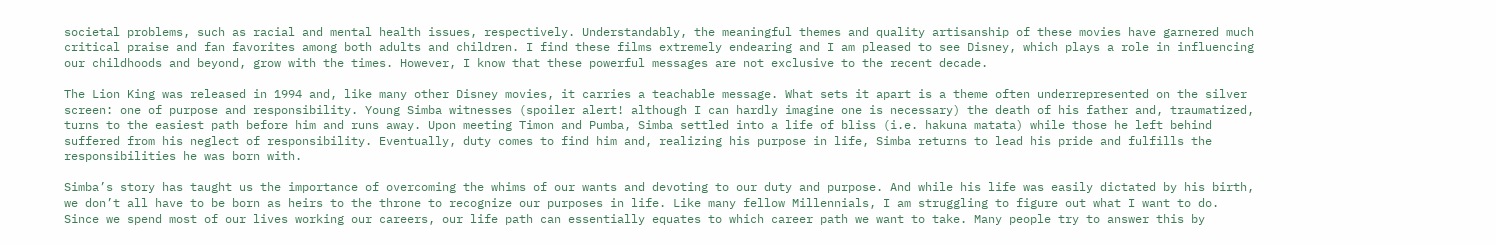societal problems, such as racial and mental health issues, respectively. Understandably, the meaningful themes and quality artisanship of these movies have garnered much critical praise and fan favorites among both adults and children. I find these films extremely endearing and I am pleased to see Disney, which plays a role in influencing our childhoods and beyond, grow with the times. However, I know that these powerful messages are not exclusive to the recent decade.

The Lion King was released in 1994 and, like many other Disney movies, it carries a teachable message. What sets it apart is a theme often underrepresented on the silver screen: one of purpose and responsibility. Young Simba witnesses (spoiler alert! although I can hardly imagine one is necessary) the death of his father and, traumatized, turns to the easiest path before him and runs away. Upon meeting Timon and Pumba, Simba settled into a life of bliss (i.e. hakuna matata) while those he left behind suffered from his neglect of responsibility. Eventually, duty comes to find him and, realizing his purpose in life, Simba returns to lead his pride and fulfills the responsibilities he was born with.

Simba’s story has taught us the importance of overcoming the whims of our wants and devoting to our duty and purpose. And while his life was easily dictated by his birth, we don’t all have to be born as heirs to the throne to recognize our purposes in life. Like many fellow Millennials, I am struggling to figure out what I want to do. Since we spend most of our lives working our careers, our life path can essentially equates to which career path we want to take. Many people try to answer this by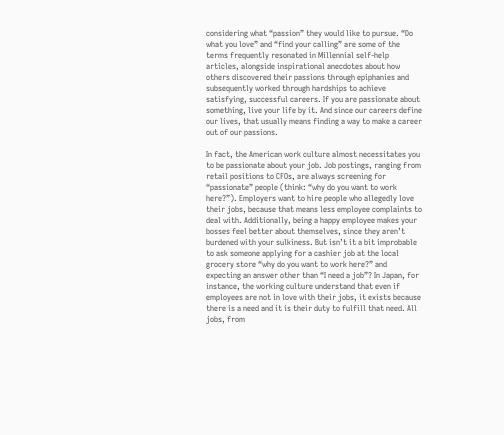considering what “passion” they would like to pursue. “Do what you love” and “find your calling” are some of the terms frequently resonated in Millennial self-help articles, alongside inspirational anecdotes about how others discovered their passions through epiphanies and subsequently worked through hardships to achieve satisfying, successful careers. If you are passionate about something, live your life by it. And since our careers define our lives, that usually means finding a way to make a career out of our passions.

In fact, the American work culture almost necessitates you to be passionate about your job. Job postings, ranging from retail positions to CFOs, are always screening for “passionate” people (think: “why do you want to work here?”). Employers want to hire people who allegedly love their jobs, because that means less employee complaints to deal with. Additionally, being a happy employee makes your bosses feel better about themselves, since they aren’t burdened with your sulkiness. But isn’t it a bit improbable to ask someone applying for a cashier job at the local grocery store “why do you want to work here?” and expecting an answer other than “I need a job”? In Japan, for instance, the working culture understand that even if employees are not in love with their jobs, it exists because there is a need and it is their duty to fulfill that need. All jobs, from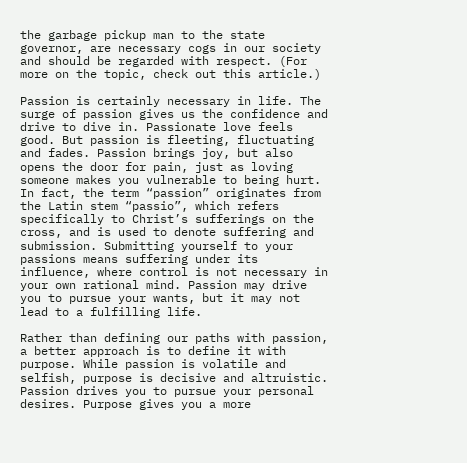the garbage pickup man to the state governor, are necessary cogs in our society and should be regarded with respect. (For more on the topic, check out this article.)

Passion is certainly necessary in life. The surge of passion gives us the confidence and drive to dive in. Passionate love feels good. But passion is fleeting, fluctuating and fades. Passion brings joy, but also opens the door for pain, just as loving someone makes you vulnerable to being hurt. In fact, the term “passion” originates from the Latin stem “passio”, which refers specifically to Christ’s sufferings on the cross, and is used to denote suffering and submission. Submitting yourself to your passions means suffering under its influence, where control is not necessary in your own rational mind. Passion may drive you to pursue your wants, but it may not lead to a fulfilling life.

Rather than defining our paths with passion, a better approach is to define it with purpose. While passion is volatile and selfish, purpose is decisive and altruistic. Passion drives you to pursue your personal desires. Purpose gives you a more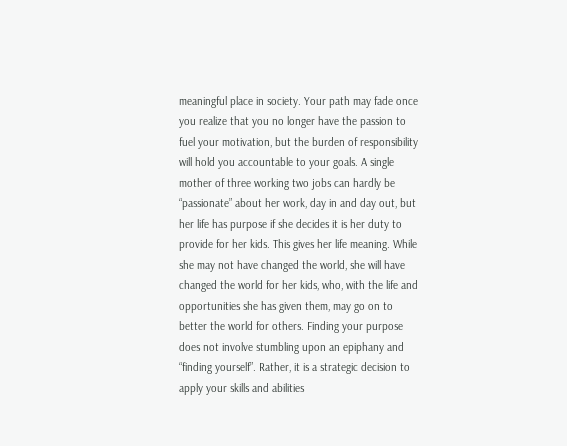meaningful place in society. Your path may fade once you realize that you no longer have the passion to fuel your motivation, but the burden of responsibility will hold you accountable to your goals. A single mother of three working two jobs can hardly be “passionate” about her work, day in and day out, but her life has purpose if she decides it is her duty to provide for her kids. This gives her life meaning. While she may not have changed the world, she will have changed the world for her kids, who, with the life and opportunities she has given them, may go on to better the world for others. Finding your purpose does not involve stumbling upon an epiphany and “finding yourself”. Rather, it is a strategic decision to apply your skills and abilities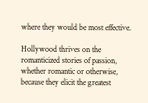where they would be most effective.

Hollywood thrives on the romanticized stories of passion, whether romantic or otherwise, because they elicit the greatest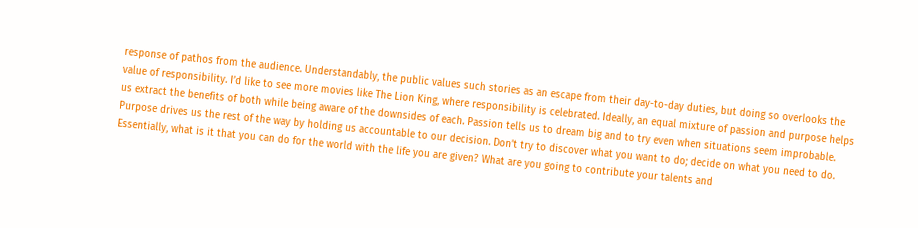response of pathos from the audience. Understandably, the public values such stories as an escape from their day-to-day duties, but doing so overlooks the value of responsibility. I’d like to see more movies like The Lion King, where responsibility is celebrated. Ideally, an equal mixture of passion and purpose helps us extract the benefits of both while being aware of the downsides of each. Passion tells us to dream big and to try even when situations seem improbable. Purpose drives us the rest of the way by holding us accountable to our decision. Don’t try to discover what you want to do; decide on what you need to do. Essentially, what is it that you can do for the world with the life you are given? What are you going to contribute your talents and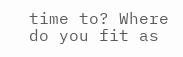time to? Where do you fit as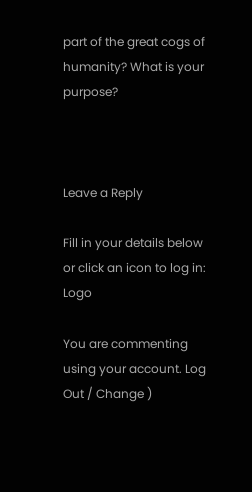part of the great cogs of humanity? What is your purpose?



Leave a Reply

Fill in your details below or click an icon to log in: Logo

You are commenting using your account. Log Out / Change )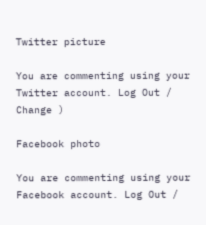Twitter picture

You are commenting using your Twitter account. Log Out / Change )

Facebook photo

You are commenting using your Facebook account. Log Out /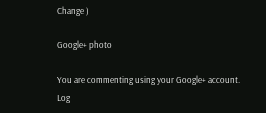Change )

Google+ photo

You are commenting using your Google+ account. Log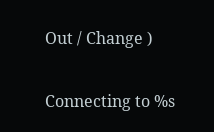Out / Change )

Connecting to %s